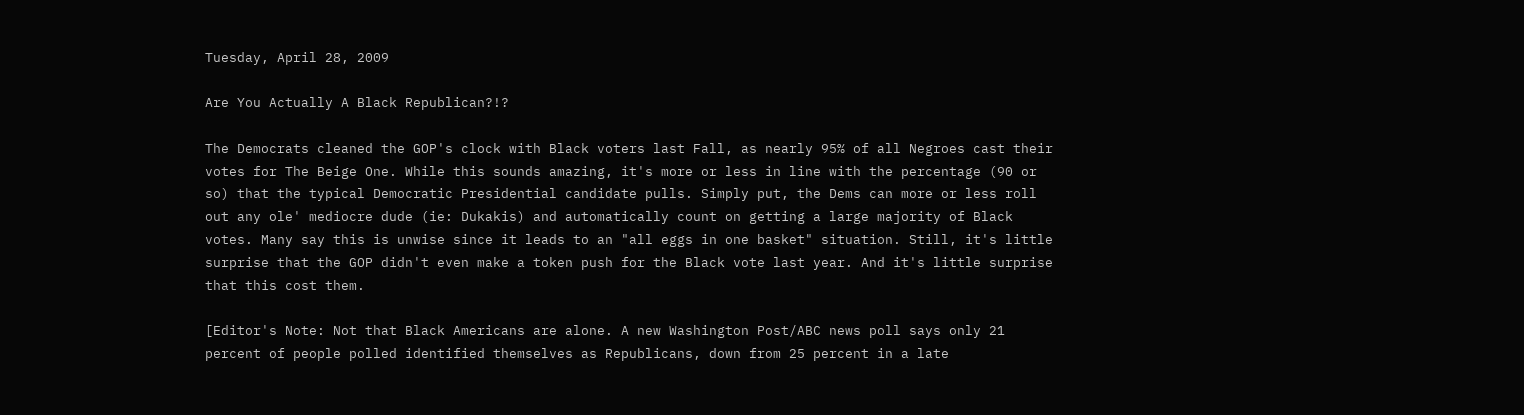Tuesday, April 28, 2009

Are You Actually A Black Republican?!?

The Democrats cleaned the GOP's clock with Black voters last Fall, as nearly 95% of all Negroes cast their votes for The Beige One. While this sounds amazing, it's more or less in line with the percentage (90 or so) that the typical Democratic Presidential candidate pulls. Simply put, the Dems can more or less roll out any ole' mediocre dude (ie: Dukakis) and automatically count on getting a large majority of Black votes. Many say this is unwise since it leads to an "all eggs in one basket" situation. Still, it's little surprise that the GOP didn't even make a token push for the Black vote last year. And it's little surprise that this cost them.

[Editor's Note: Not that Black Americans are alone. A new Washington Post/ABC news poll says only 21 percent of people polled identified themselves as Republicans, down from 25 percent in a late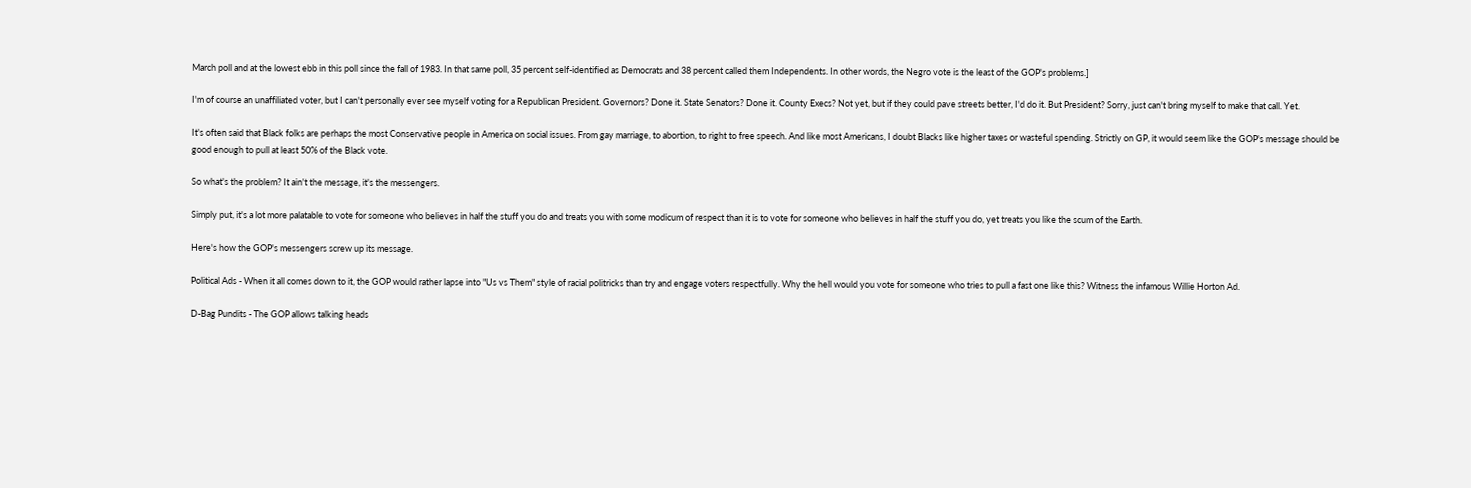March poll and at the lowest ebb in this poll since the fall of 1983. In that same poll, 35 percent self-identified as Democrats and 38 percent called them Independents. In other words, the Negro vote is the least of the GOP's problems.]

I'm of course an unaffiliated voter, but I can't personally ever see myself voting for a Republican President. Governors? Done it. State Senators? Done it. County Execs? Not yet, but if they could pave streets better, I'd do it. But President? Sorry, just can't bring myself to make that call. Yet.

It's often said that Black folks are perhaps the most Conservative people in America on social issues. From gay marriage, to abortion, to right to free speech. And like most Americans, I doubt Blacks like higher taxes or wasteful spending. Strictly on GP, it would seem like the GOP's message should be good enough to pull at least 50% of the Black vote.

So what's the problem? It ain't the message, it's the messengers.

Simply put, it's a lot more palatable to vote for someone who believes in half the stuff you do and treats you with some modicum of respect than it is to vote for someone who believes in half the stuff you do, yet treats you like the scum of the Earth.

Here's how the GOP's messengers screw up its message.

Political Ads - When it all comes down to it, the GOP would rather lapse into "Us vs Them" style of racial politricks than try and engage voters respectfully. Why the hell would you vote for someone who tries to pull a fast one like this? Witness the infamous Willie Horton Ad.

D-Bag Pundits - The GOP allows talking heads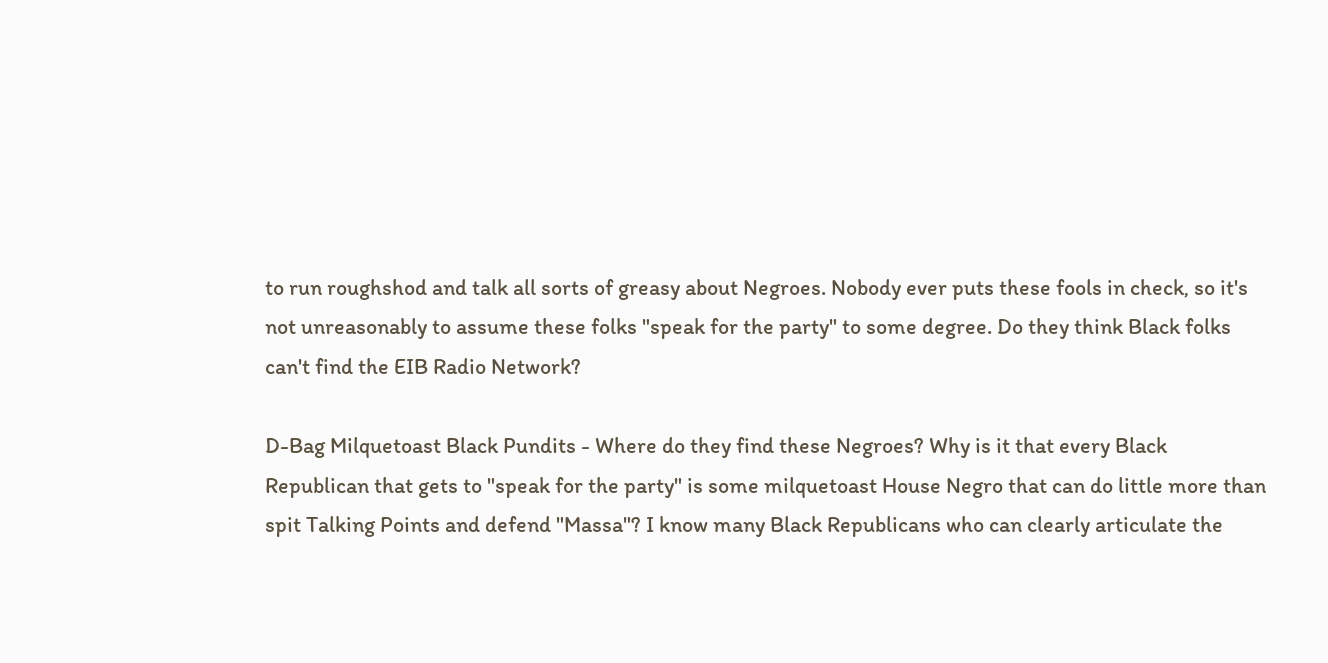to run roughshod and talk all sorts of greasy about Negroes. Nobody ever puts these fools in check, so it's not unreasonably to assume these folks "speak for the party" to some degree. Do they think Black folks can't find the EIB Radio Network?

D-Bag Milquetoast Black Pundits - Where do they find these Negroes? Why is it that every Black Republican that gets to "speak for the party" is some milquetoast House Negro that can do little more than spit Talking Points and defend "Massa"? I know many Black Republicans who can clearly articulate the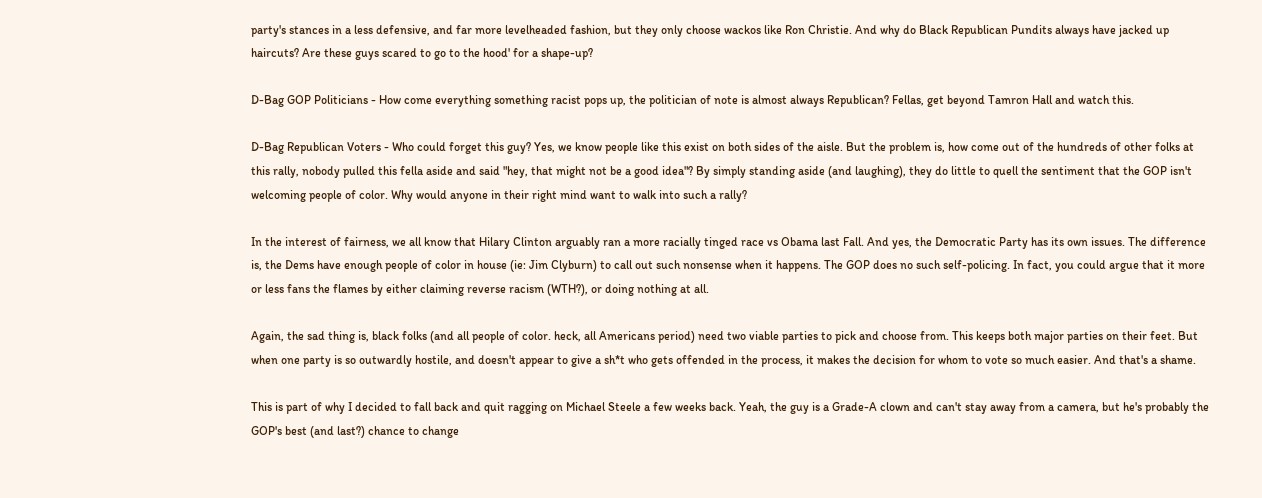party's stances in a less defensive, and far more levelheaded fashion, but they only choose wackos like Ron Christie. And why do Black Republican Pundits always have jacked up haircuts? Are these guys scared to go to the hood' for a shape-up?

D-Bag GOP Politicians - How come everything something racist pops up, the politician of note is almost always Republican? Fellas, get beyond Tamron Hall and watch this.

D-Bag Republican Voters - Who could forget this guy? Yes, we know people like this exist on both sides of the aisle. But the problem is, how come out of the hundreds of other folks at this rally, nobody pulled this fella aside and said "hey, that might not be a good idea"? By simply standing aside (and laughing), they do little to quell the sentiment that the GOP isn't welcoming people of color. Why would anyone in their right mind want to walk into such a rally?

In the interest of fairness, we all know that Hilary Clinton arguably ran a more racially tinged race vs Obama last Fall. And yes, the Democratic Party has its own issues. The difference is, the Dems have enough people of color in house (ie: Jim Clyburn) to call out such nonsense when it happens. The GOP does no such self-policing. In fact, you could argue that it more or less fans the flames by either claiming reverse racism (WTH?), or doing nothing at all.

Again, the sad thing is, black folks (and all people of color. heck, all Americans period) need two viable parties to pick and choose from. This keeps both major parties on their feet. But when one party is so outwardly hostile, and doesn't appear to give a sh*t who gets offended in the process, it makes the decision for whom to vote so much easier. And that's a shame.

This is part of why I decided to fall back and quit ragging on Michael Steele a few weeks back. Yeah, the guy is a Grade-A clown and can't stay away from a camera, but he's probably the GOP's best (and last?) chance to change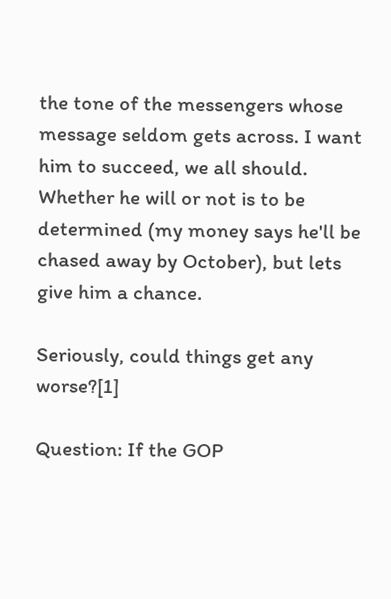the tone of the messengers whose message seldom gets across. I want him to succeed, we all should. Whether he will or not is to be determined (my money says he'll be chased away by October), but lets give him a chance.

Seriously, could things get any worse?[1]

Question: If the GOP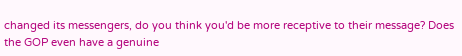changed its messengers, do you think you'd be more receptive to their message? Does the GOP even have a genuine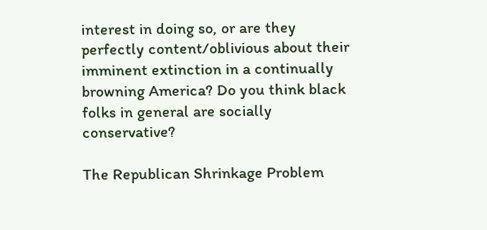interest in doing so, or are they perfectly content/oblivious about their imminent extinction in a continually browning America? Do you think black folks in general are socially conservative?

The Republican Shrinkage Problem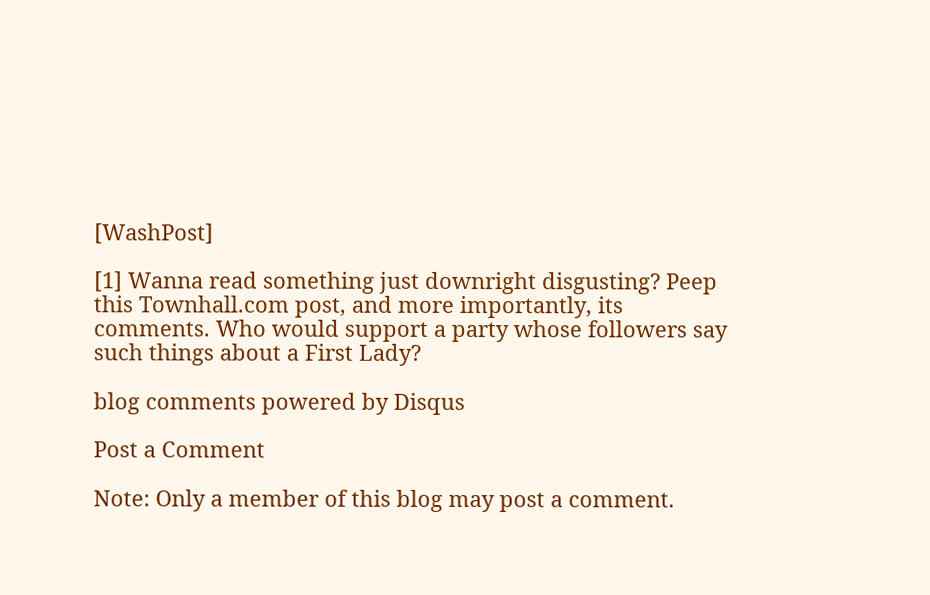[WashPost]

[1] Wanna read something just downright disgusting? Peep this Townhall.com post, and more importantly, its comments. Who would support a party whose followers say such things about a First Lady?

blog comments powered by Disqus

Post a Comment

Note: Only a member of this blog may post a comment.